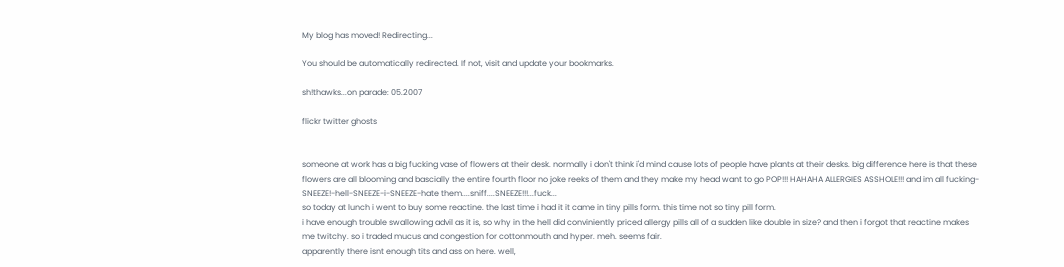My blog has moved! Redirecting...

You should be automatically redirected. If not, visit and update your bookmarks.

sh!thawks...on parade: 05.2007

flickr twitter ghosts


someone at work has a big fucking vase of flowers at their desk. normally i don't think i'd mind cause lots of people have plants at their desks. big difference here is that these flowers are all blooming and bascially the entire fourth floor no joke reeks of them and they make my head want to go POP!!! HAHAHA ALLERGIES ASSHOLE!!! and im all fucking-SNEEZE!-hell-SNEEZE-i-SNEEZE-hate them....sniff....SNEEZE!!!...fuck...
so today at lunch i went to buy some reactine. the last time i had it it came in tiny pills form. this time not so tiny pill form.
i have enough trouble swallowing advil as it is, so why in the hell did conviniently priced allergy pills all of a sudden like double in size? and then i forgot that reactine makes me twitchy. so i traded mucus and congestion for cottonmouth and hyper. meh. seems fair.
apparently there isnt enough tits and ass on here. well,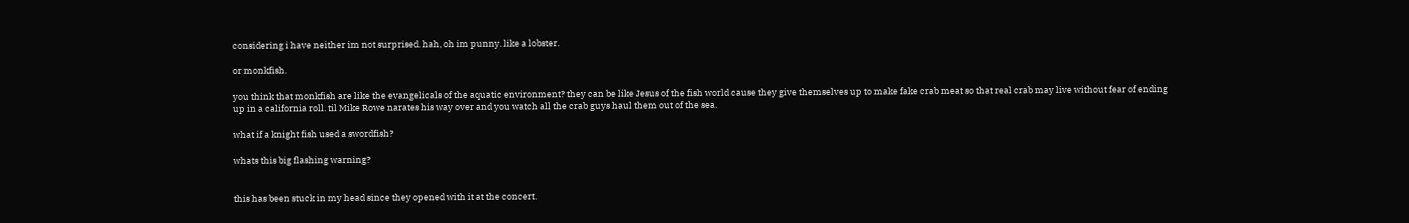considering i have neither im not surprised. hah, oh im punny. like a lobster.

or monkfish.

you think that monkfish are like the evangelicals of the aquatic environment? they can be like Jesus of the fish world cause they give themselves up to make fake crab meat so that real crab may live without fear of ending up in a california roll. til Mike Rowe narates his way over and you watch all the crab guys haul them out of the sea.

what if a knight fish used a swordfish?

whats this big flashing warning?


this has been stuck in my head since they opened with it at the concert.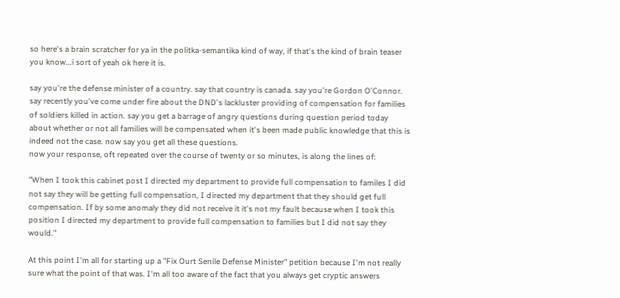so here's a brain scratcher for ya in the politka-semantika kind of way, if that's the kind of brain teaser you know...i sort of yeah ok here it is.

say you're the defense minister of a country. say that country is canada. say you're Gordon O'Connor. say recently you've come under fire about the DND's lackluster providing of compensation for families of soldiers killed in action. say you get a barrage of angry questions during question period today about whether or not all families will be compensated when it's been made public knowledge that this is indeed not the case. now say you get all these questions.
now your response, oft repeated over the course of twenty or so minutes, is along the lines of:

"When I took this cabinet post I directed my department to provide full compensation to familes I did not say they will be getting full compensation, I directed my department that they should get full compensation. If by some anomaly they did not receive it it's not my fault because when I took this position I directed my department to provide full compensation to families but I did not say they would."

At this point I'm all for starting up a "Fix Ourt Senile Defense Minister" petition because I'm not really sure what the point of that was. I'm all too aware of the fact that you always get cryptic answers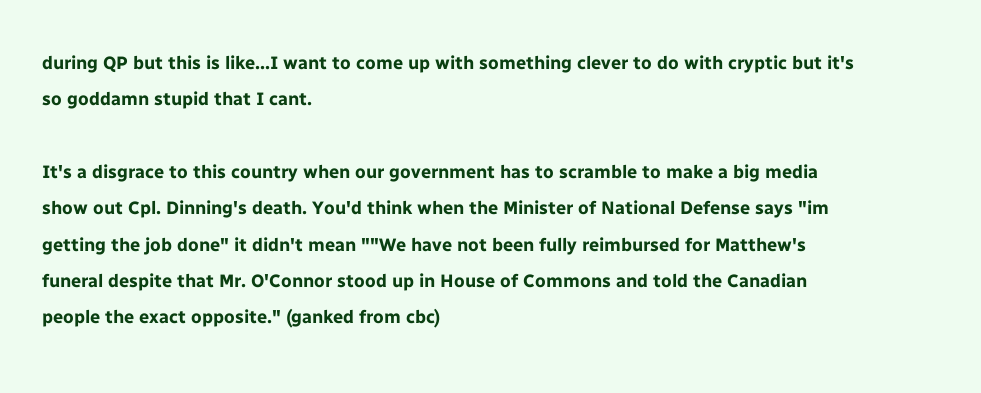during QP but this is like...I want to come up with something clever to do with cryptic but it's so goddamn stupid that I cant.

It's a disgrace to this country when our government has to scramble to make a big media show out Cpl. Dinning's death. You'd think when the Minister of National Defense says "im getting the job done" it didn't mean ""We have not been fully reimbursed for Matthew's funeral despite that Mr. O'Connor stood up in House of Commons and told the Canadian people the exact opposite." (ganked from cbc)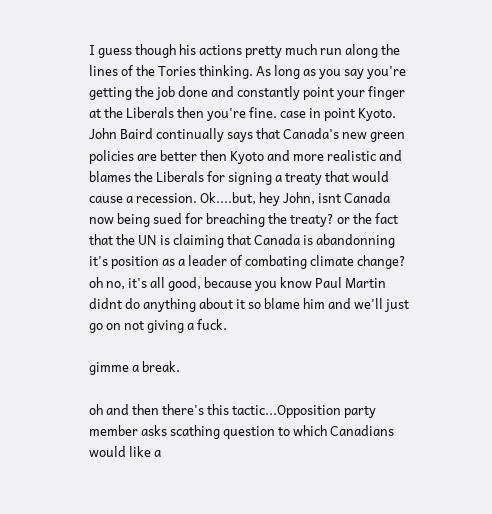I guess though his actions pretty much run along the lines of the Tories thinking. As long as you say you're getting the job done and constantly point your finger at the Liberals then you're fine. case in point Kyoto. John Baird continually says that Canada's new green policies are better then Kyoto and more realistic and blames the Liberals for signing a treaty that would cause a recession. Ok....but, hey John, isnt Canada now being sued for breaching the treaty? or the fact that the UN is claiming that Canada is abandonning it's position as a leader of combating climate change? oh no, it's all good, because you know Paul Martin didnt do anything about it so blame him and we'll just go on not giving a fuck.

gimme a break.

oh and then there's this tactic...Opposition party member asks scathing question to which Canadians would like a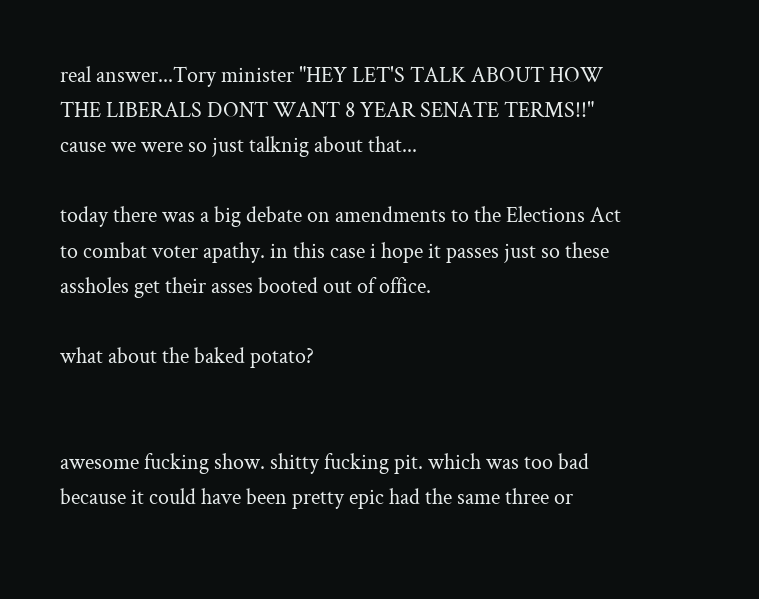real answer...Tory minister "HEY LET'S TALK ABOUT HOW THE LIBERALS DONT WANT 8 YEAR SENATE TERMS!!" cause we were so just talknig about that...

today there was a big debate on amendments to the Elections Act to combat voter apathy. in this case i hope it passes just so these assholes get their asses booted out of office.

what about the baked potato?


awesome fucking show. shitty fucking pit. which was too bad because it could have been pretty epic had the same three or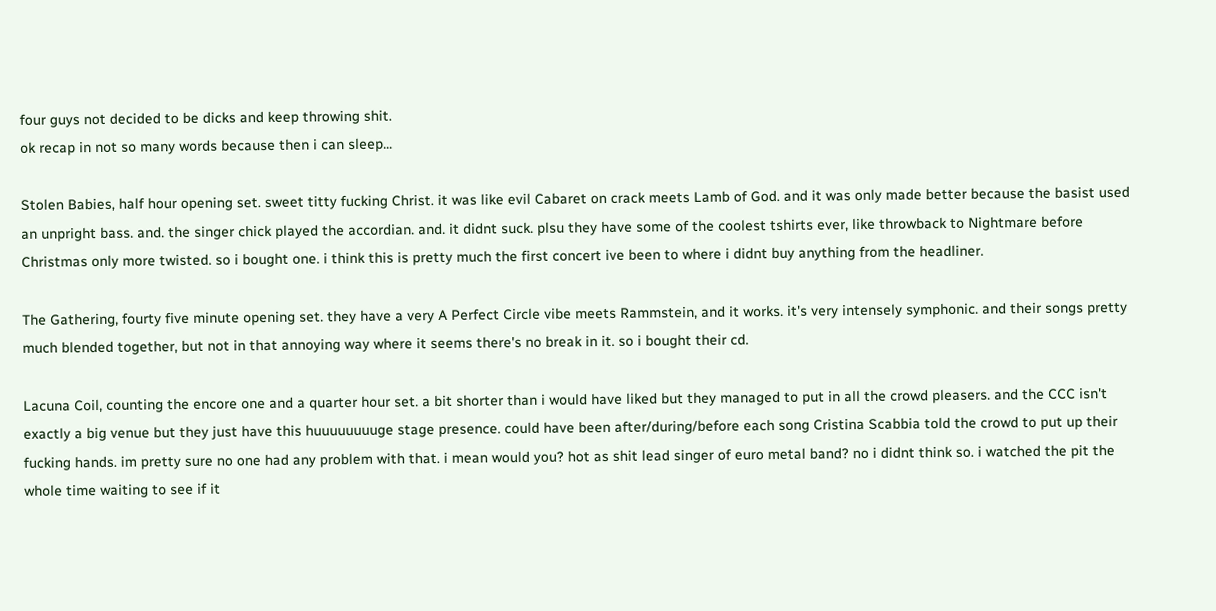four guys not decided to be dicks and keep throwing shit.
ok recap in not so many words because then i can sleep...

Stolen Babies, half hour opening set. sweet titty fucking Christ. it was like evil Cabaret on crack meets Lamb of God. and it was only made better because the basist used an unpright bass. and. the singer chick played the accordian. and. it didnt suck. plsu they have some of the coolest tshirts ever, like throwback to Nightmare before Christmas only more twisted. so i bought one. i think this is pretty much the first concert ive been to where i didnt buy anything from the headliner.

The Gathering, fourty five minute opening set. they have a very A Perfect Circle vibe meets Rammstein, and it works. it's very intensely symphonic. and their songs pretty much blended together, but not in that annoying way where it seems there's no break in it. so i bought their cd.

Lacuna Coil, counting the encore one and a quarter hour set. a bit shorter than i would have liked but they managed to put in all the crowd pleasers. and the CCC isn't exactly a big venue but they just have this huuuuuuuuge stage presence. could have been after/during/before each song Cristina Scabbia told the crowd to put up their fucking hands. im pretty sure no one had any problem with that. i mean would you? hot as shit lead singer of euro metal band? no i didnt think so. i watched the pit the whole time waiting to see if it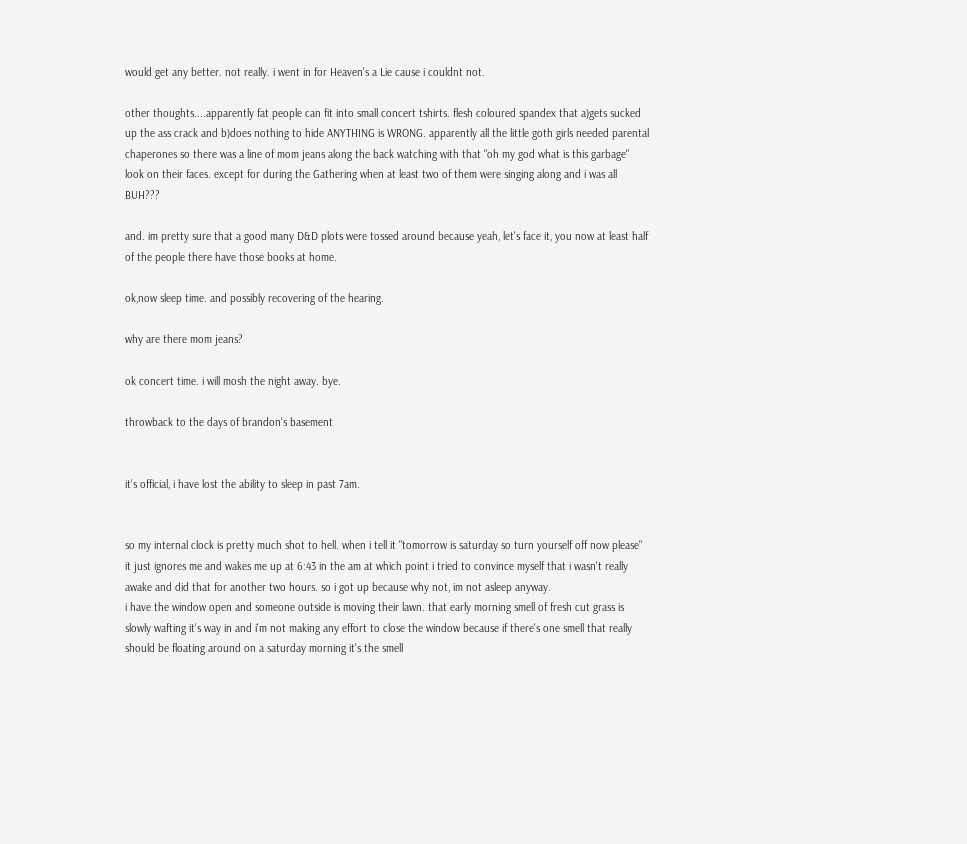would get any better. not really. i went in for Heaven's a Lie cause i couldnt not.

other thoughts....apparently fat people can fit into small concert tshirts. flesh coloured spandex that a)gets sucked up the ass crack and b)does nothing to hide ANYTHING is WRONG. apparently all the little goth girls needed parental chaperones so there was a line of mom jeans along the back watching with that "oh my god what is this garbage" look on their faces. except for during the Gathering when at least two of them were singing along and i was all BUH???

and. im pretty sure that a good many D&D plots were tossed around because yeah, let's face it, you now at least half of the people there have those books at home.

ok,now sleep time. and possibly recovering of the hearing.

why are there mom jeans?

ok concert time. i will mosh the night away. bye.

throwback to the days of brandon's basement


it's official, i have lost the ability to sleep in past 7am.


so my internal clock is pretty much shot to hell. when i tell it "tomorrow is saturday so turn yourself off now please" it just ignores me and wakes me up at 6:43 in the am at which point i tried to convince myself that i wasn't really awake and did that for another two hours. so i got up because why not, im not asleep anyway.
i have the window open and someone outside is moving their lawn. that early morning smell of fresh cut grass is slowly wafting it's way in and i'm not making any effort to close the window because if there's one smell that really should be floating around on a saturday morning it's the smell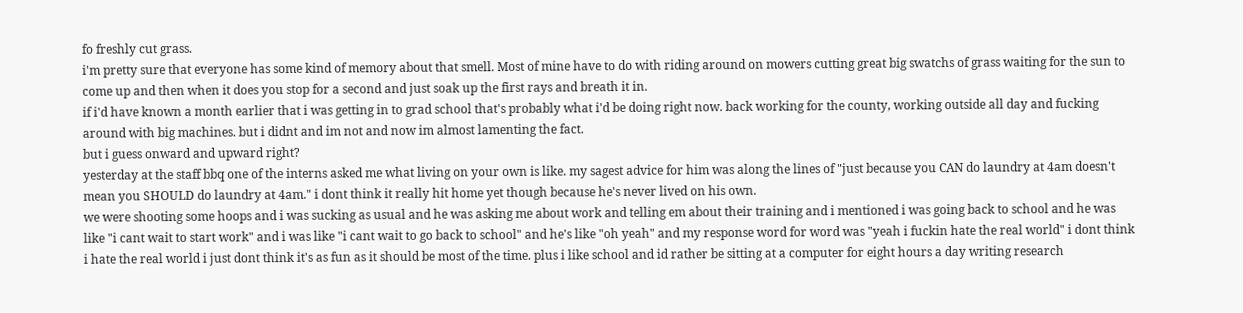fo freshly cut grass.
i'm pretty sure that everyone has some kind of memory about that smell. Most of mine have to do with riding around on mowers cutting great big swatchs of grass waiting for the sun to come up and then when it does you stop for a second and just soak up the first rays and breath it in.
if i'd have known a month earlier that i was getting in to grad school that's probably what i'd be doing right now. back working for the county, working outside all day and fucking around with big machines. but i didnt and im not and now im almost lamenting the fact.
but i guess onward and upward right?
yesterday at the staff bbq one of the interns asked me what living on your own is like. my sagest advice for him was along the lines of "just because you CAN do laundry at 4am doesn't mean you SHOULD do laundry at 4am." i dont think it really hit home yet though because he's never lived on his own.
we were shooting some hoops and i was sucking as usual and he was asking me about work and telling em about their training and i mentioned i was going back to school and he was like "i cant wait to start work" and i was like "i cant wait to go back to school" and he's like "oh yeah" and my response word for word was "yeah i fuckin hate the real world" i dont think i hate the real world i just dont think it's as fun as it should be most of the time. plus i like school and id rather be sitting at a computer for eight hours a day writing research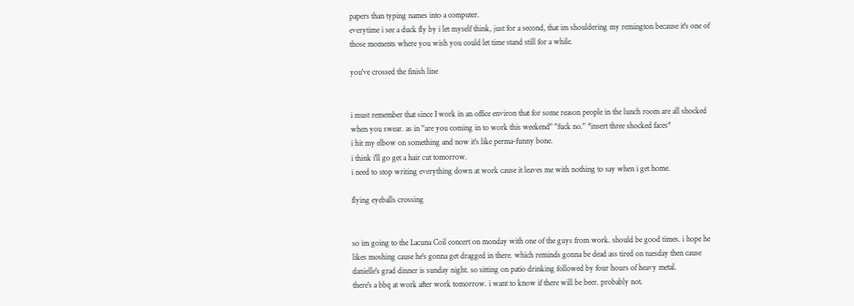papers than typing names into a computer.
everytime i see a duck fly by i let myself think, just for a second, that im shouldering my remington because it's one of those moments where you wish you could let time stand still for a while.

you've crossed the finish line


i must remember that since I work in an office environ that for some reason people in the lunch room are all shocked when you swear. as in "are you coming in to work this weekend" "fuck no." *insert three shocked faces*
i hit my elbow on something and now it's like perma-funny bone.
i think i'll go get a hair cut tomorrow.
i need to stop writing everything down at work cause it leaves me with nothing to say when i get home.

flying eyeballs crossing


so im going to the Lacuna Coil concert on monday with one of the guys from work. should be good times. i hope he likes moshing cause he's gonna get dragged in there. which reminds gonna be dead ass tired on tuesday then cause danielle's grad dinner is sunday night. so sitting on patio drinking followed by four hours of heavy metal.
there's a bbq at work after work tomorrow. i want to know if there will be beer. probably not.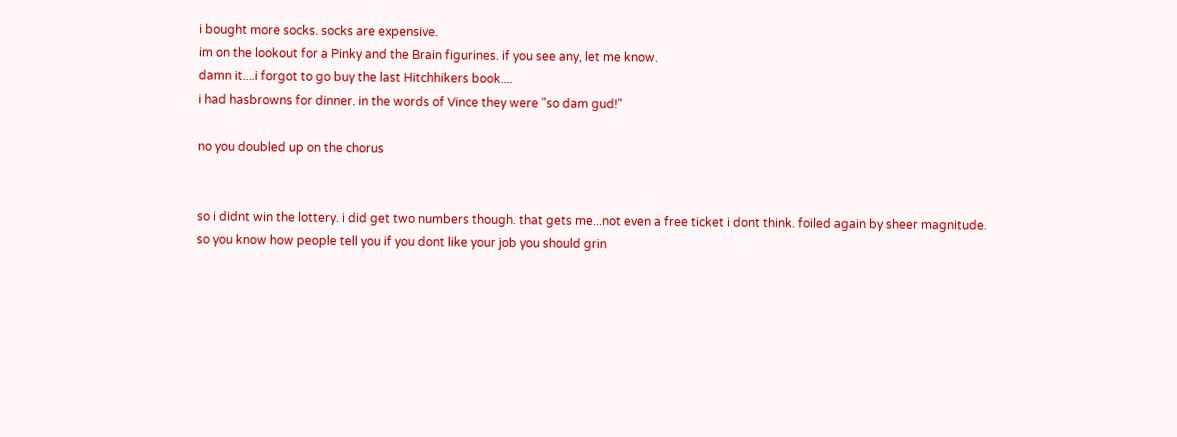i bought more socks. socks are expensive.
im on the lookout for a Pinky and the Brain figurines. if you see any, let me know.
damn it....i forgot to go buy the last Hitchhikers book....
i had hasbrowns for dinner. in the words of Vince they were "so dam gud!"

no you doubled up on the chorus


so i didnt win the lottery. i did get two numbers though. that gets me...not even a free ticket i dont think. foiled again by sheer magnitude.
so you know how people tell you if you dont like your job you should grin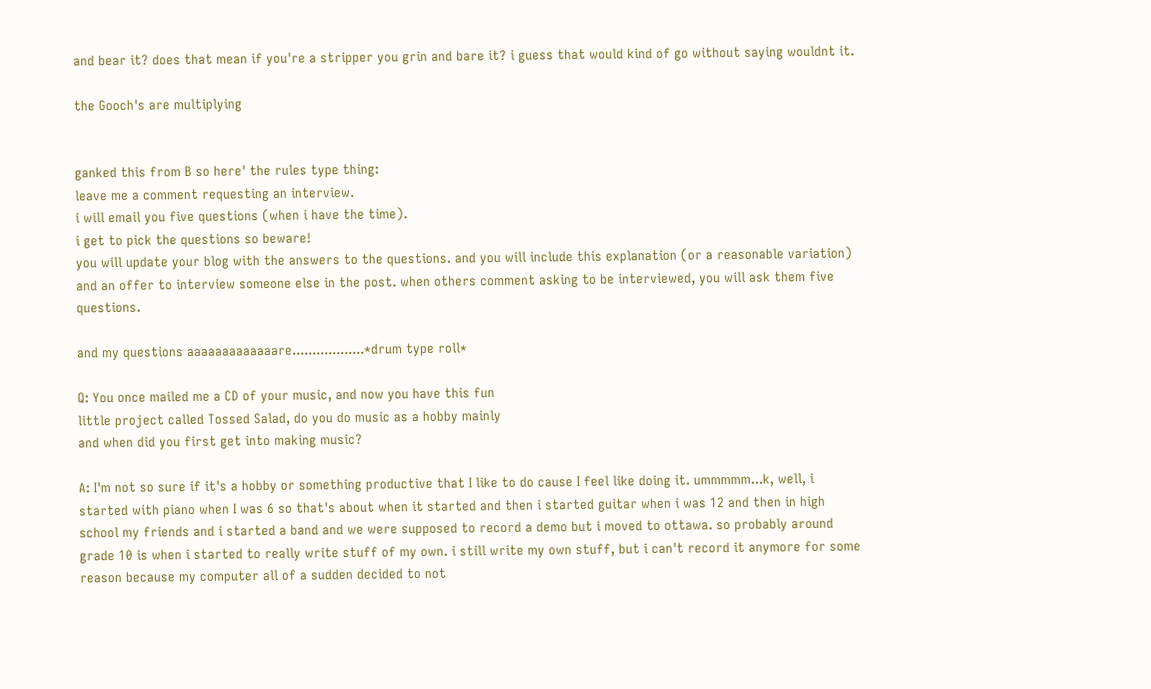and bear it? does that mean if you're a stripper you grin and bare it? i guess that would kind of go without saying wouldnt it.

the Gooch's are multiplying


ganked this from B so here' the rules type thing:
leave me a comment requesting an interview.
i will email you five questions (when i have the time).
i get to pick the questions so beware!
you will update your blog with the answers to the questions. and you will include this explanation (or a reasonable variation) and an offer to interview someone else in the post. when others comment asking to be interviewed, you will ask them five questions.

and my questions aaaaaaaaaaaaare..................*drum type roll*

Q: You once mailed me a CD of your music, and now you have this fun
little project called Tossed Salad, do you do music as a hobby mainly
and when did you first get into making music?

A: I'm not so sure if it's a hobby or something productive that I like to do cause I feel like doing it. ummmmm...k, well, i started with piano when I was 6 so that's about when it started and then i started guitar when i was 12 and then in high school my friends and i started a band and we were supposed to record a demo but i moved to ottawa. so probably around grade 10 is when i started to really write stuff of my own. i still write my own stuff, but i can't record it anymore for some reason because my computer all of a sudden decided to not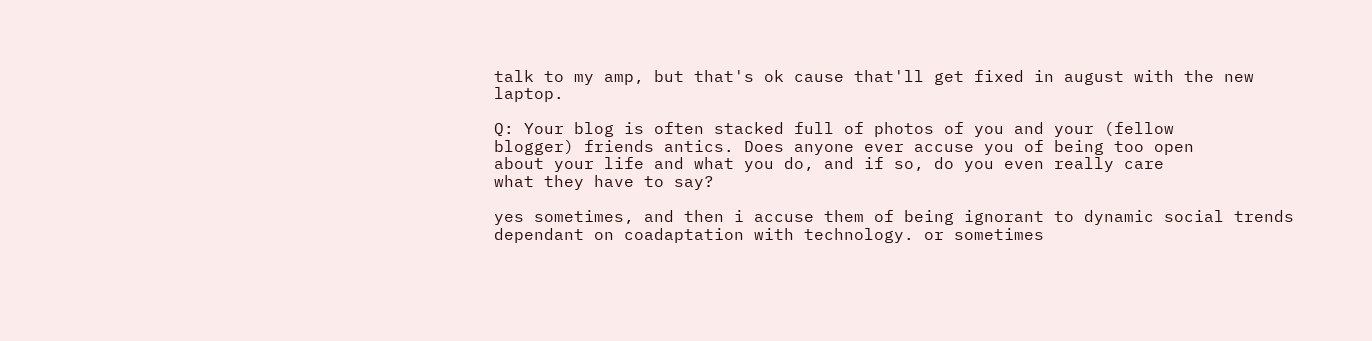talk to my amp, but that's ok cause that'll get fixed in august with the new laptop.

Q: Your blog is often stacked full of photos of you and your (fellow
blogger) friends antics. Does anyone ever accuse you of being too open
about your life and what you do, and if so, do you even really care
what they have to say?

yes sometimes, and then i accuse them of being ignorant to dynamic social trends dependant on coadaptation with technology. or sometimes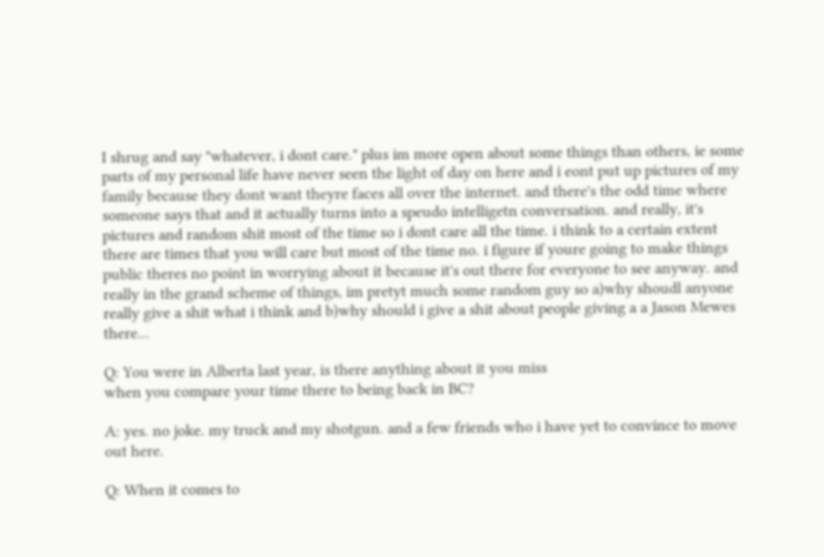I shrug and say "whatever, i dont care." plus im more open about some things than others, ie some parts of my personal life have never seen the light of day on here and i eont put up pictures of my family because they dont want theyre faces all over the internet. and there's the odd time where someone says that and it actually turns into a speudo intelligetn conversation. and really, it's pictures and random shit most of the time so i dont care all the time. i think to a certain extent there are times that you will care but most of the time no. i figure if youre going to make things public theres no point in worrying about it because it's out there for everyone to see anyway. and really in the grand scheme of things, im pretyt much some random guy so a)why shoudl anyone really give a shit what i think and b)why should i give a shit about people giving a a Jason Mewes there...

Q: You were in Alberta last year, is there anything about it you miss
when you compare your time there to being back in BC?

A: yes. no joke. my truck and my shotgun. and a few friends who i have yet to convince to move out here.

Q: When it comes to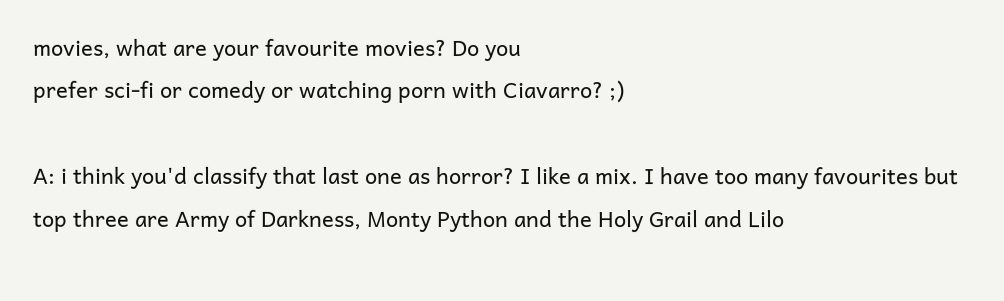movies, what are your favourite movies? Do you
prefer sci-fi or comedy or watching porn with Ciavarro? ;)

A: i think you'd classify that last one as horror? I like a mix. I have too many favourites but top three are Army of Darkness, Monty Python and the Holy Grail and Lilo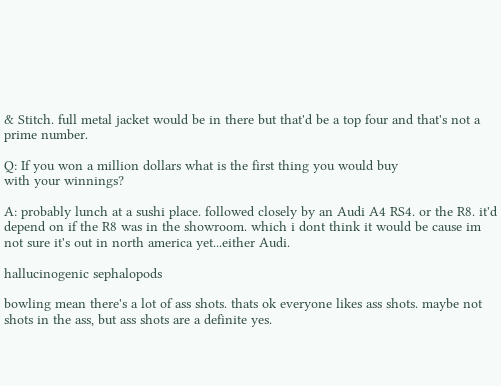& Stitch. full metal jacket would be in there but that'd be a top four and that's not a prime number.

Q: If you won a million dollars what is the first thing you would buy
with your winnings?

A: probably lunch at a sushi place. followed closely by an Audi A4 RS4. or the R8. it'd depend on if the R8 was in the showroom. which i dont think it would be cause im not sure it's out in north america yet...either Audi.

hallucinogenic sephalopods

bowling mean there's a lot of ass shots. thats ok everyone likes ass shots. maybe not shots in the ass, but ass shots are a definite yes.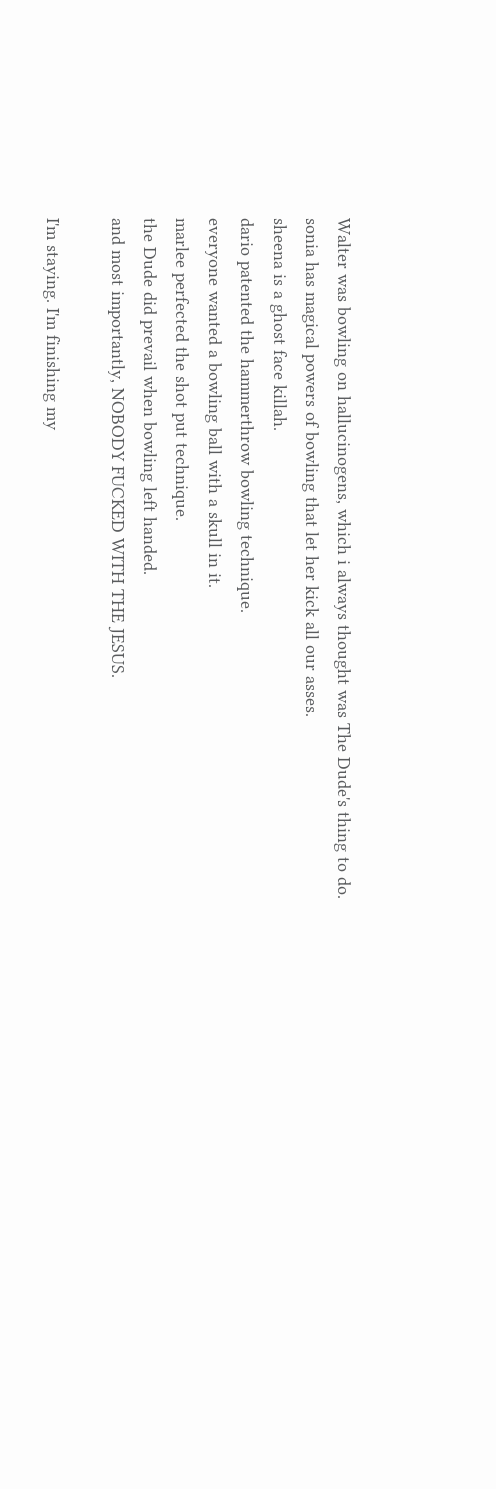Walter was bowling on hallucinogens, which i always thought was The Dude's thing to do.
sonia has magical powers of bowling that let her kick all our asses.
sheena is a ghost face killah.
dario patented the hammerthrow bowling technique.
everyone wanted a bowling ball with a skull in it.
marlee perfected the shot put technique.
the Dude did prevail when bowling left handed.
and most importantly, NOBODY FUCKED WITH THE JESUS.

I'm staying. I'm finishing my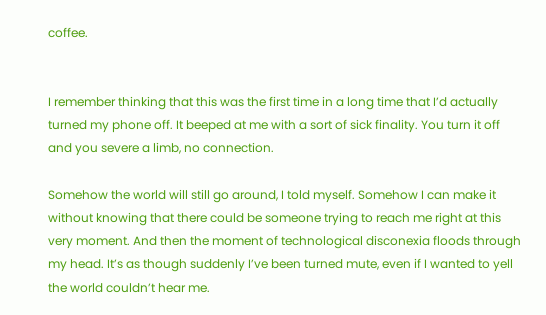coffee.


I remember thinking that this was the first time in a long time that I’d actually turned my phone off. It beeped at me with a sort of sick finality. You turn it off and you severe a limb, no connection.

Somehow the world will still go around, I told myself. Somehow I can make it without knowing that there could be someone trying to reach me right at this very moment. And then the moment of technological disconexia floods through my head. It’s as though suddenly I’ve been turned mute, even if I wanted to yell the world couldn’t hear me.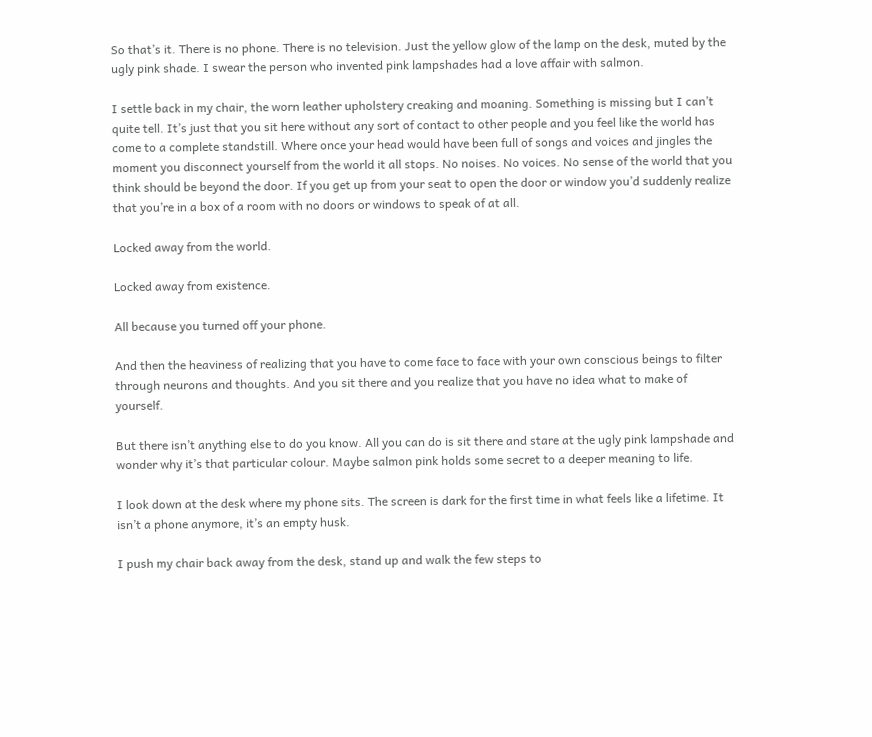So that’s it. There is no phone. There is no television. Just the yellow glow of the lamp on the desk, muted by the ugly pink shade. I swear the person who invented pink lampshades had a love affair with salmon.

I settle back in my chair, the worn leather upholstery creaking and moaning. Something is missing but I can’t quite tell. It’s just that you sit here without any sort of contact to other people and you feel like the world has come to a complete standstill. Where once your head would have been full of songs and voices and jingles the moment you disconnect yourself from the world it all stops. No noises. No voices. No sense of the world that you think should be beyond the door. If you get up from your seat to open the door or window you’d suddenly realize that you’re in a box of a room with no doors or windows to speak of at all.

Locked away from the world.

Locked away from existence.

All because you turned off your phone.

And then the heaviness of realizing that you have to come face to face with your own conscious beings to filter through neurons and thoughts. And you sit there and you realize that you have no idea what to make of yourself.

But there isn’t anything else to do you know. All you can do is sit there and stare at the ugly pink lampshade and wonder why it’s that particular colour. Maybe salmon pink holds some secret to a deeper meaning to life.

I look down at the desk where my phone sits. The screen is dark for the first time in what feels like a lifetime. It isn’t a phone anymore, it’s an empty husk.

I push my chair back away from the desk, stand up and walk the few steps to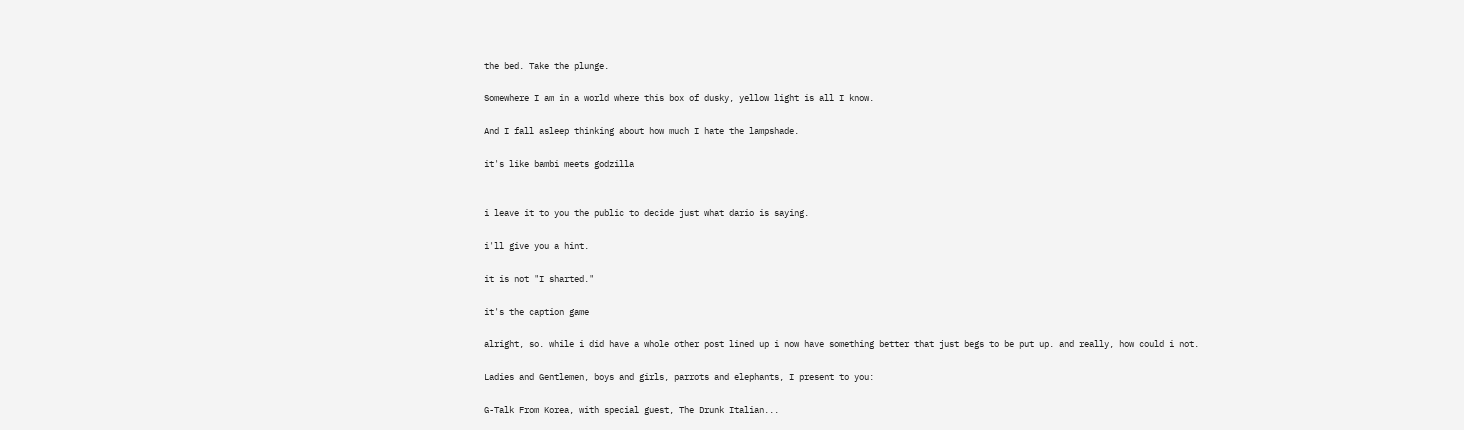the bed. Take the plunge.

Somewhere I am in a world where this box of dusky, yellow light is all I know.

And I fall asleep thinking about how much I hate the lampshade.

it's like bambi meets godzilla


i leave it to you the public to decide just what dario is saying.

i'll give you a hint.

it is not "I sharted."

it's the caption game

alright, so. while i did have a whole other post lined up i now have something better that just begs to be put up. and really, how could i not.

Ladies and Gentlemen, boys and girls, parrots and elephants, I present to you:

G-Talk From Korea, with special guest, The Drunk Italian...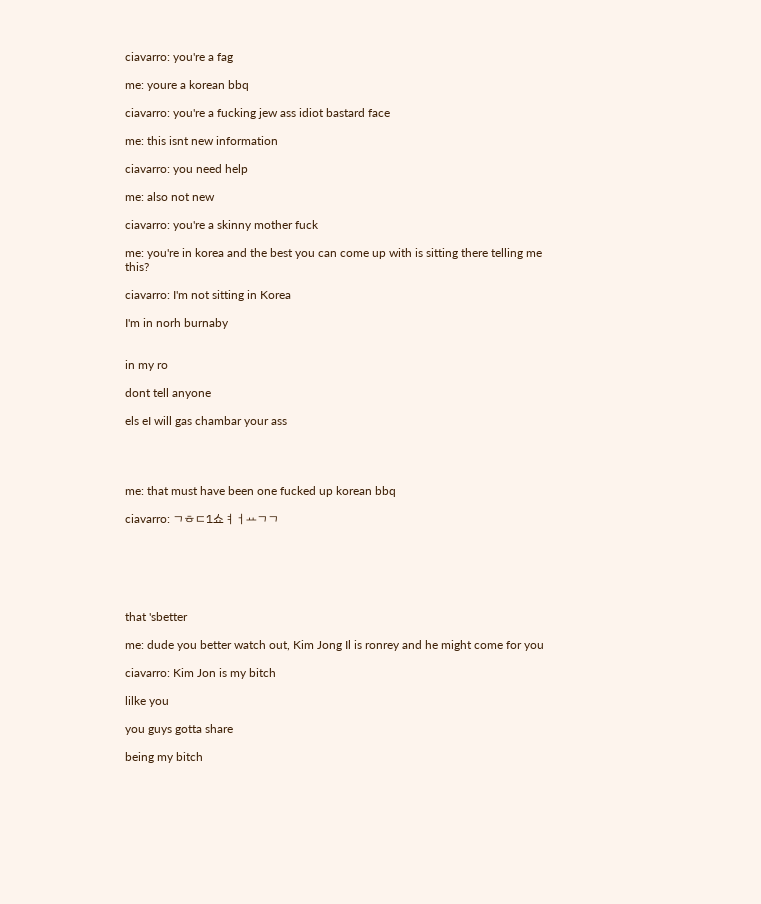ciavarro: you're a fag

me: youre a korean bbq

ciavarro: you're a fucking jew ass idiot bastard face

me: this isnt new information

ciavarro: you need help

me: also not new

ciavarro: you're a skinny mother fuck

me: you're in korea and the best you can come up with is sitting there telling me this?

ciavarro: I'm not sitting in Korea

I'm in norh burnaby


in my ro

dont tell anyone

els eI will gas chambar your ass




me: that must have been one fucked up korean bbq

ciavarro: ㄱㅎㄷ1쇼ㅕㅓㅛㄱㄱ






that 'sbetter

me: dude you better watch out, Kim Jong Il is ronrey and he might come for you

ciavarro: Kim Jon is my bitch

lilke you

you guys gotta share

being my bitch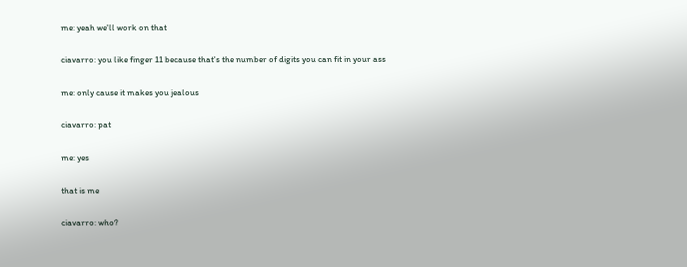me: yeah we'll work on that

ciavarro: you like finger 11 because that's the number of digits you can fit in your ass

me: only cause it makes you jealous

ciavarro: pat

me: yes

that is me

ciavarro: who?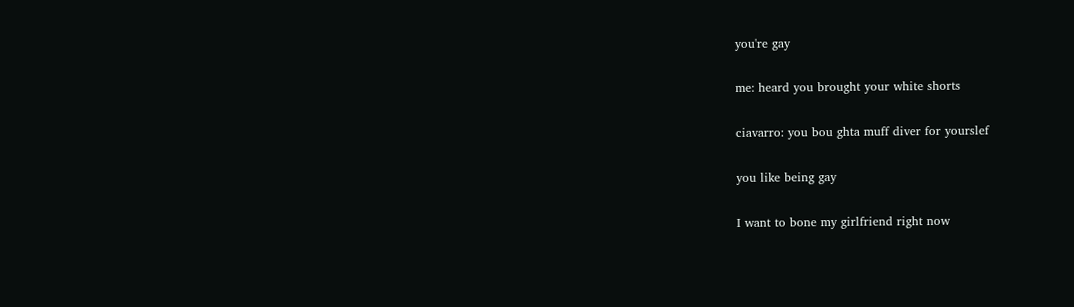you're gay

me: heard you brought your white shorts

ciavarro: you bou ghta muff diver for yourslef

you like being gay

I want to bone my girlfriend right now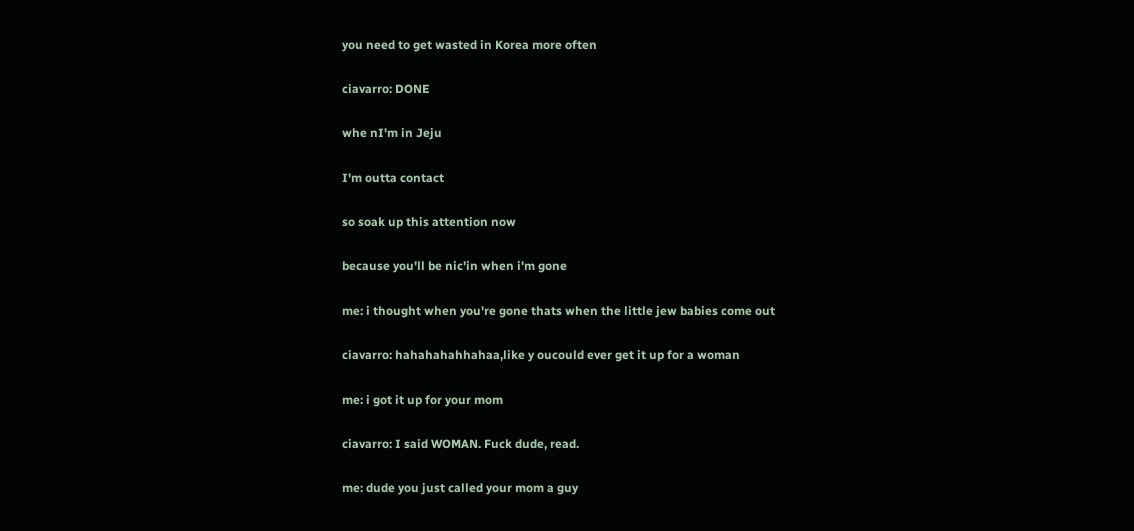you need to get wasted in Korea more often

ciavarro: DONE

whe nI'm in Jeju

I'm outta contact

so soak up this attention now

because you'll be nic'in when i'm gone

me: i thought when you're gone thats when the little jew babies come out

ciavarro: hahahahahhahaa,like y oucould ever get it up for a woman

me: i got it up for your mom

ciavarro: I said WOMAN. Fuck dude, read.

me: dude you just called your mom a guy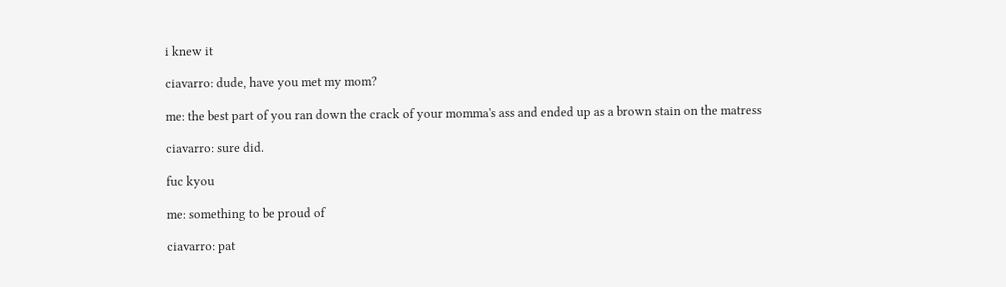i knew it

ciavarro: dude, have you met my mom?

me: the best part of you ran down the crack of your momma's ass and ended up as a brown stain on the matress

ciavarro: sure did.

fuc kyou

me: something to be proud of

ciavarro: pat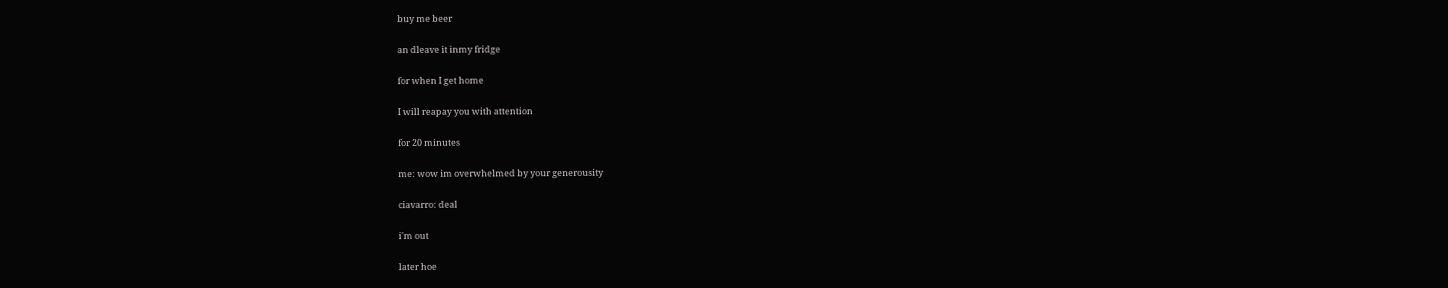buy me beer

an dleave it inmy fridge

for when I get home

I will reapay you with attention

for 20 minutes

me: wow im overwhelmed by your generousity

ciavarro: deal

i'm out

later hoe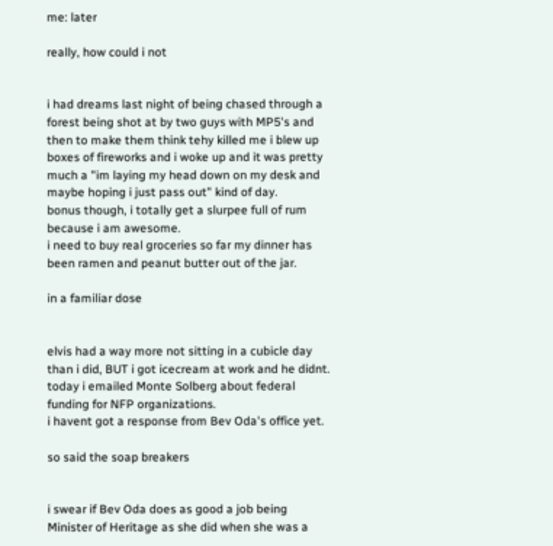me: later

really, how could i not


i had dreams last night of being chased through a forest being shot at by two guys with MP5's and then to make them think tehy killed me i blew up boxes of fireworks and i woke up and it was pretty much a "im laying my head down on my desk and maybe hoping i just pass out" kind of day.
bonus though, i totally get a slurpee full of rum because i am awesome.
i need to buy real groceries so far my dinner has been ramen and peanut butter out of the jar.

in a familiar dose


elvis had a way more not sitting in a cubicle day than i did, BUT i got icecream at work and he didnt.
today i emailed Monte Solberg about federal funding for NFP organizations.
i havent got a response from Bev Oda's office yet.

so said the soap breakers


i swear if Bev Oda does as good a job being Minister of Heritage as she did when she was a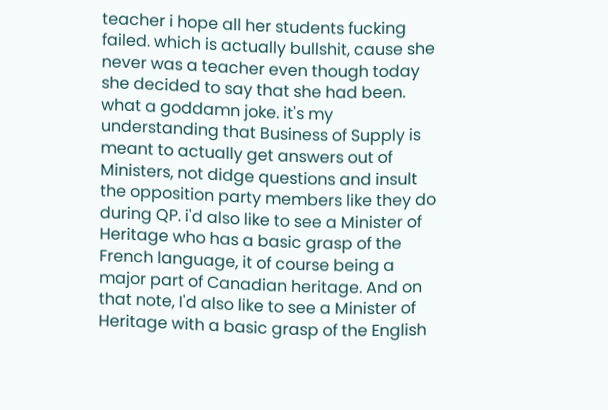teacher i hope all her students fucking failed. which is actually bullshit, cause she never was a teacher even though today she decided to say that she had been.
what a goddamn joke. it's my understanding that Business of Supply is meant to actually get answers out of Ministers, not didge questions and insult the opposition party members like they do during QP. i'd also like to see a Minister of Heritage who has a basic grasp of the French language, it of course being a major part of Canadian heritage. And on that note, I'd also like to see a Minister of Heritage with a basic grasp of the English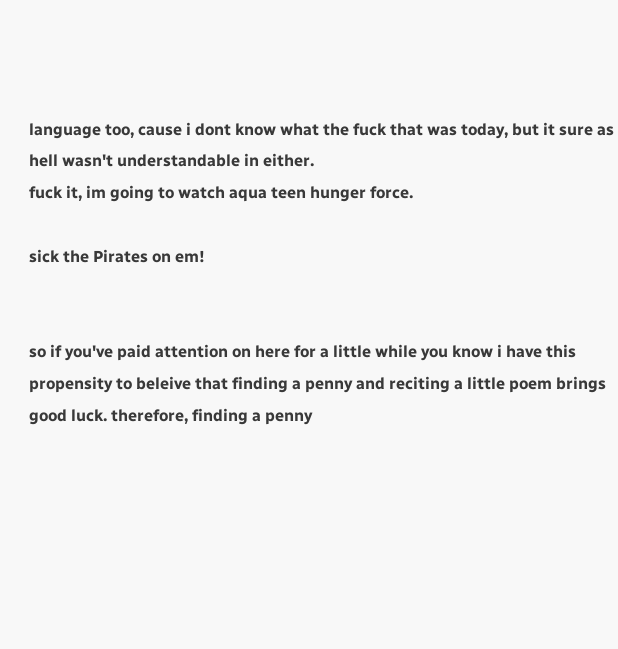language too, cause i dont know what the fuck that was today, but it sure as hell wasn't understandable in either.
fuck it, im going to watch aqua teen hunger force.

sick the Pirates on em!


so if you've paid attention on here for a little while you know i have this propensity to beleive that finding a penny and reciting a little poem brings good luck. therefore, finding a penny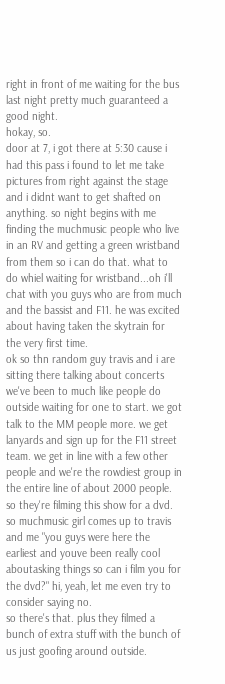right in front of me waiting for the bus last night pretty much guaranteed a good night.
hokay, so.
door at 7, i got there at 5:30 cause i had this pass i found to let me take pictures from right against the stage and i didnt want to get shafted on anything. so night begins with me finding the muchmusic people who live in an RV and getting a green wristband from them so i can do that. what to do whiel waiting for wristband...oh i'll chat with you guys who are from much and the bassist and F11. he was excited about having taken the skytrain for the very first time.
ok so thn random guy travis and i are sitting there talking about concerts we've been to much like people do outside waiting for one to start. we got talk to the MM people more. we get lanyards and sign up for the F11 street team. we get in line with a few other people and we're the rowdiest group in the entire line of about 2000 people.
so they're filming this show for a dvd. so muchmusic girl comes up to travis and me "you guys were here the earliest and youve been really cool aboutasking things so can i film you for the dvd?" hi, yeah, let me even try to consider saying no.
so there's that. plus they filmed a bunch of extra stuff with the bunch of us just goofing around outside.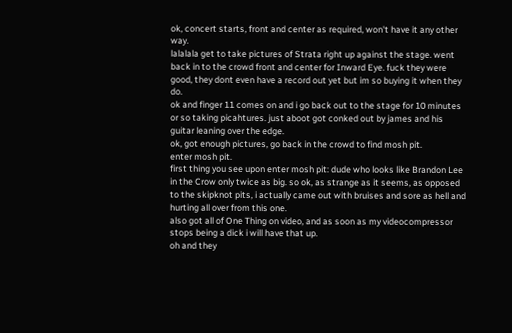ok, concert starts, front and center as required, won't have it any other way.
lalalala get to take pictures of Strata right up against the stage. went back in to the crowd front and center for Inward Eye. fuck they were good, they dont even have a record out yet but im so buying it when they do.
ok and finger 11 comes on and i go back out to the stage for 10 minutes or so taking picahtures. just aboot got conked out by james and his guitar leaning over the edge.
ok, got enough pictures, go back in the crowd to find mosh pit.
enter mosh pit.
first thing you see upon enter mosh pit: dude who looks like Brandon Lee in the Crow only twice as big. so ok, as strange as it seems, as opposed to the skipknot pits, i actually came out with bruises and sore as hell and hurting all over from this one.
also got all of One Thing on video, and as soon as my videocompressor stops being a dick i will have that up.
oh and they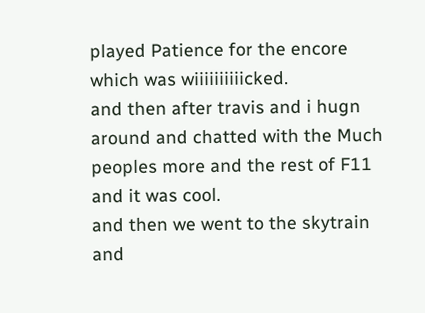played Patience for the encore which was wiiiiiiiiiicked.
and then after travis and i hugn around and chatted with the Much peoples more and the rest of F11 and it was cool.
and then we went to the skytrain and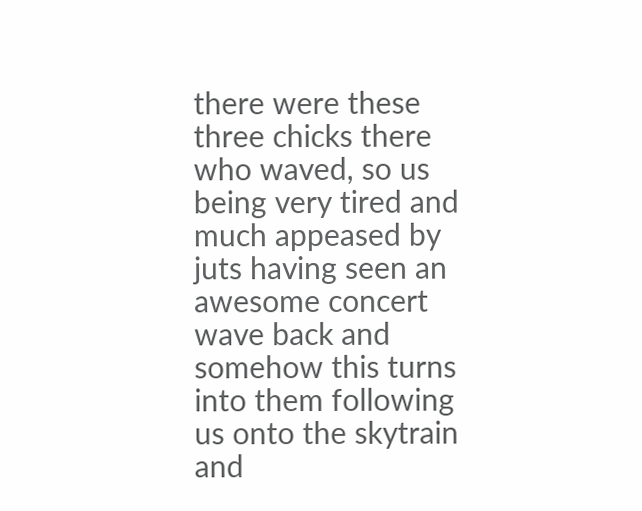there were these three chicks there who waved, so us being very tired and much appeased by juts having seen an awesome concert wave back and somehow this turns into them following us onto the skytrain and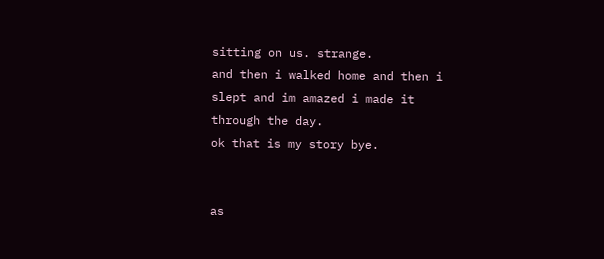sitting on us. strange.
and then i walked home and then i slept and im amazed i made it through the day.
ok that is my story bye.


as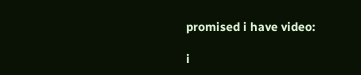promised i have video:

i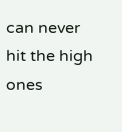can never hit the high ones